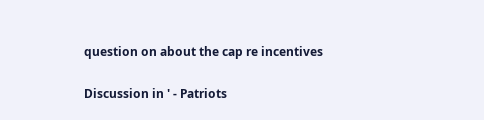question on about the cap re incentives

Discussion in ' - Patriots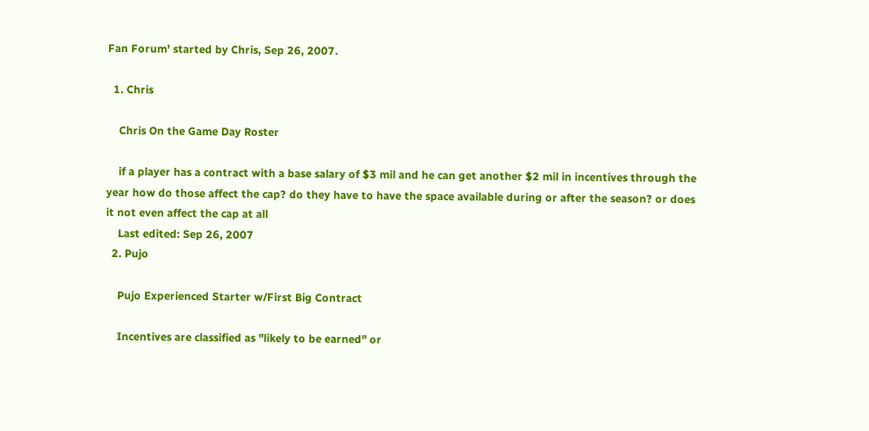Fan Forum' started by Chris, Sep 26, 2007.

  1. Chris

    Chris On the Game Day Roster

    if a player has a contract with a base salary of $3 mil and he can get another $2 mil in incentives through the year how do those affect the cap? do they have to have the space available during or after the season? or does it not even affect the cap at all
    Last edited: Sep 26, 2007
  2. Pujo

    Pujo Experienced Starter w/First Big Contract

    Incentives are classified as "likely to be earned" or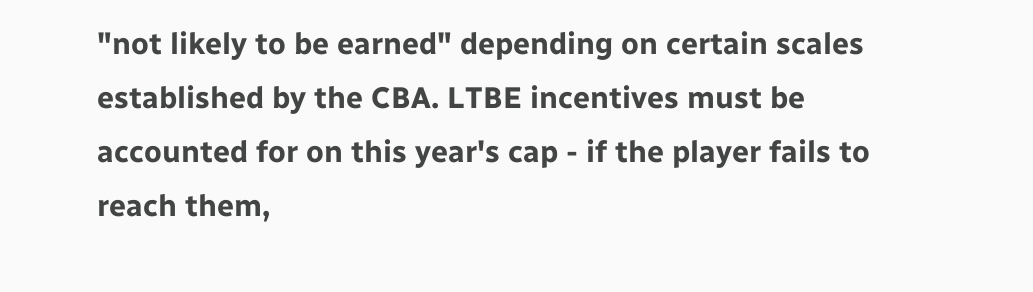"not likely to be earned" depending on certain scales established by the CBA. LTBE incentives must be accounted for on this year's cap - if the player fails to reach them,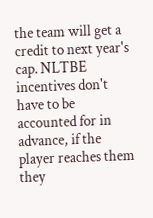the team will get a credit to next year's cap. NLTBE incentives don't have to be accounted for in advance, if the player reaches them they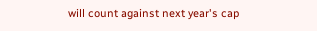will count against next year's cap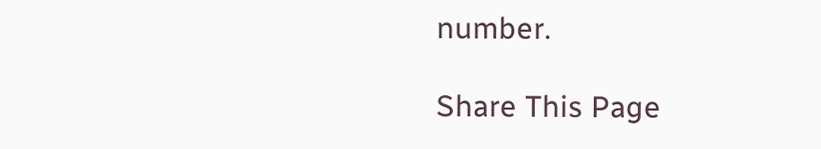number.

Share This Page